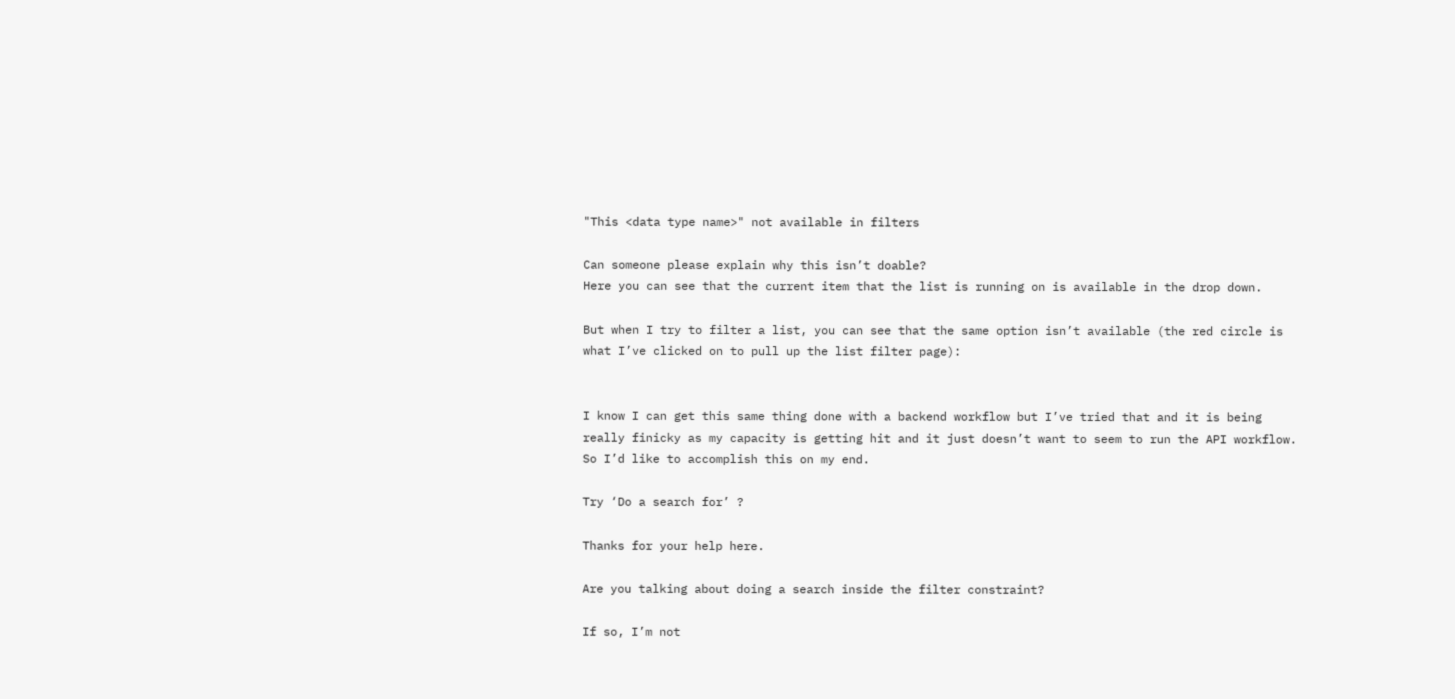"This <data type name>" not available in filters

Can someone please explain why this isn’t doable?
Here you can see that the current item that the list is running on is available in the drop down.

But when I try to filter a list, you can see that the same option isn’t available (the red circle is what I’ve clicked on to pull up the list filter page):


I know I can get this same thing done with a backend workflow but I’ve tried that and it is being really finicky as my capacity is getting hit and it just doesn’t want to seem to run the API workflow. So I’d like to accomplish this on my end.

Try ‘Do a search for’ ?

Thanks for your help here.

Are you talking about doing a search inside the filter constraint?

If so, I’m not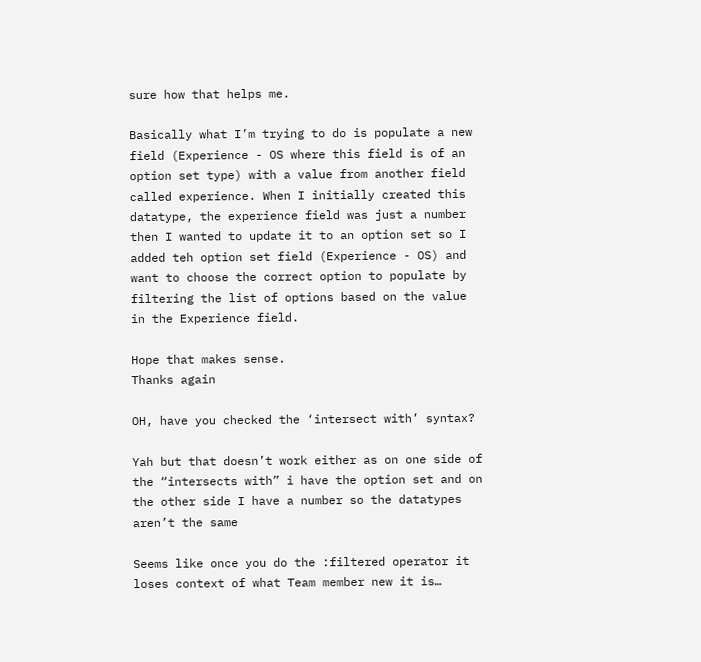sure how that helps me.

Basically what I’m trying to do is populate a new field (Experience - OS where this field is of an option set type) with a value from another field called experience. When I initially created this datatype, the experience field was just a number then I wanted to update it to an option set so I added teh option set field (Experience - OS) and want to choose the correct option to populate by filtering the list of options based on the value in the Experience field.

Hope that makes sense.
Thanks again

OH, have you checked the ‘intersect with’ syntax?

Yah but that doesn’t work either as on one side of the “intersects with” i have the option set and on the other side I have a number so the datatypes aren’t the same

Seems like once you do the :filtered operator it loses context of what Team member new it is…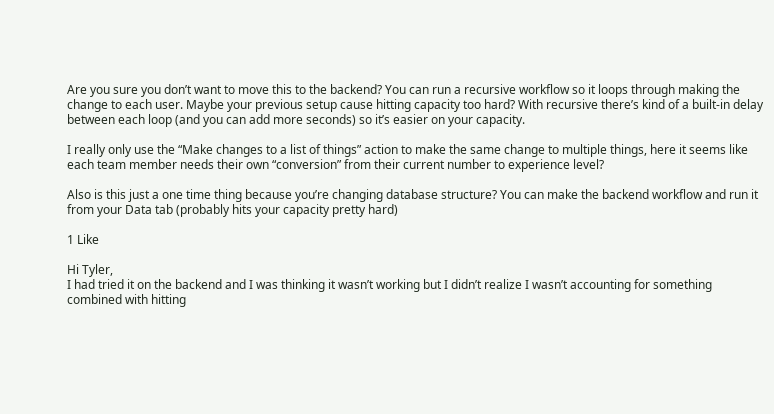Are you sure you don’t want to move this to the backend? You can run a recursive workflow so it loops through making the change to each user. Maybe your previous setup cause hitting capacity too hard? With recursive there’s kind of a built-in delay between each loop (and you can add more seconds) so it’s easier on your capacity.

I really only use the “Make changes to a list of things” action to make the same change to multiple things, here it seems like each team member needs their own “conversion” from their current number to experience level?

Also is this just a one time thing because you’re changing database structure? You can make the backend workflow and run it from your Data tab (probably hits your capacity pretty hard)

1 Like

Hi Tyler,
I had tried it on the backend and I was thinking it wasn’t working but I didn’t realize I wasn’t accounting for something combined with hitting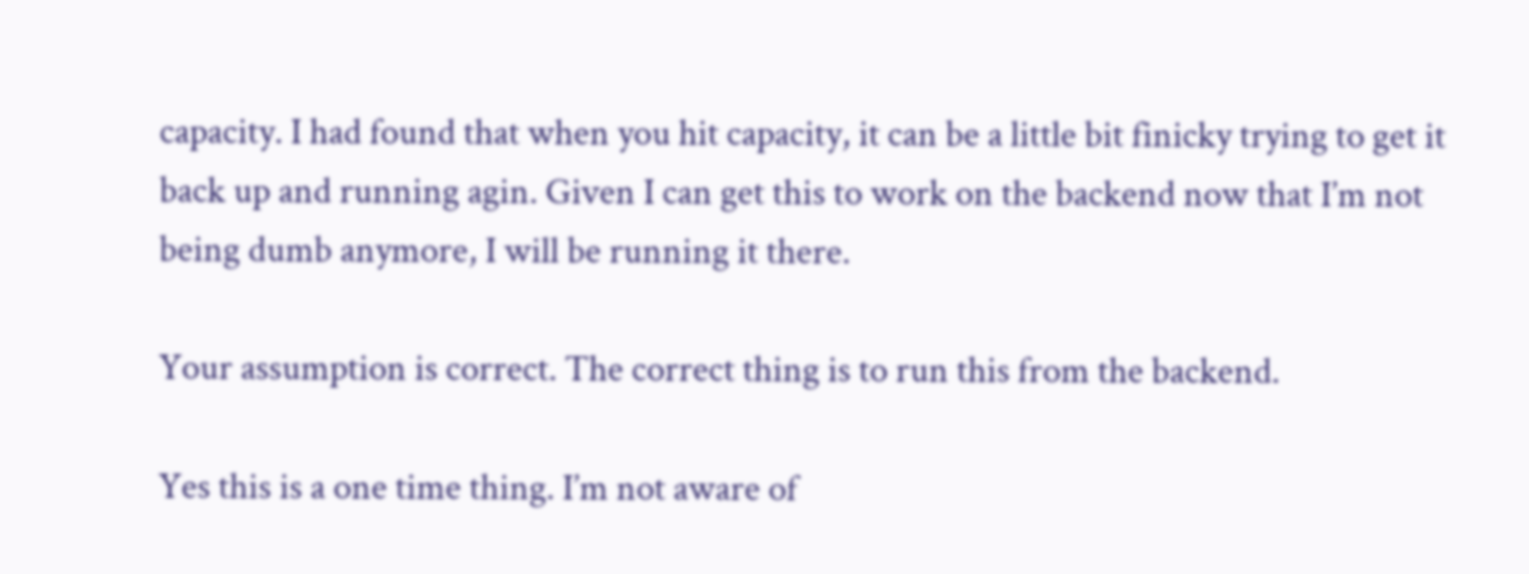capacity. I had found that when you hit capacity, it can be a little bit finicky trying to get it back up and running agin. Given I can get this to work on the backend now that I’m not being dumb anymore, I will be running it there.

Your assumption is correct. The correct thing is to run this from the backend.

Yes this is a one time thing. I’m not aware of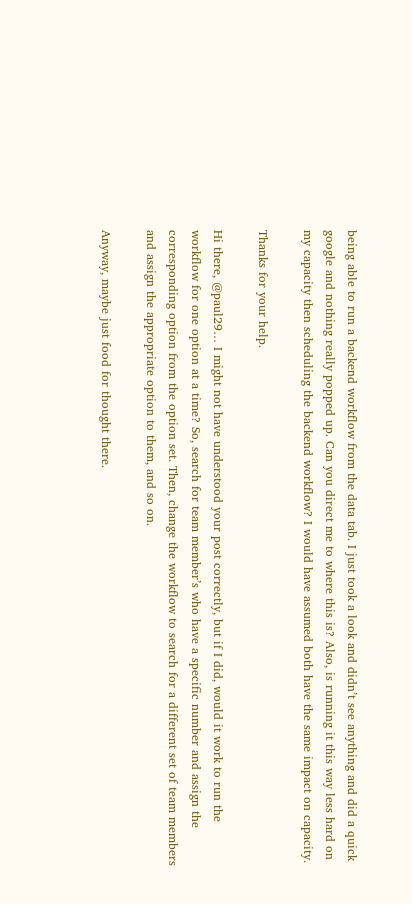being able to run a backend workflow from the data tab. I just took a look and didn’t see anything and did a quick google and nothing really popped up. Can you direct me to where this is? Also, is running it this way less hard on my capacity then scheduling the backend workflow? I would have assumed both have the same impact on capacity.

Thanks for your help.

Hi there, @paul29… I might not have understood your post correctly, but if I did, would it work to run the workflow for one option at a time? So, search for team member’s who have a specific number and assign the corresponding option from the option set. Then, change the workflow to search for a different set of team members and assign the appropriate option to them, and so on.

Anyway, maybe just food for thought there.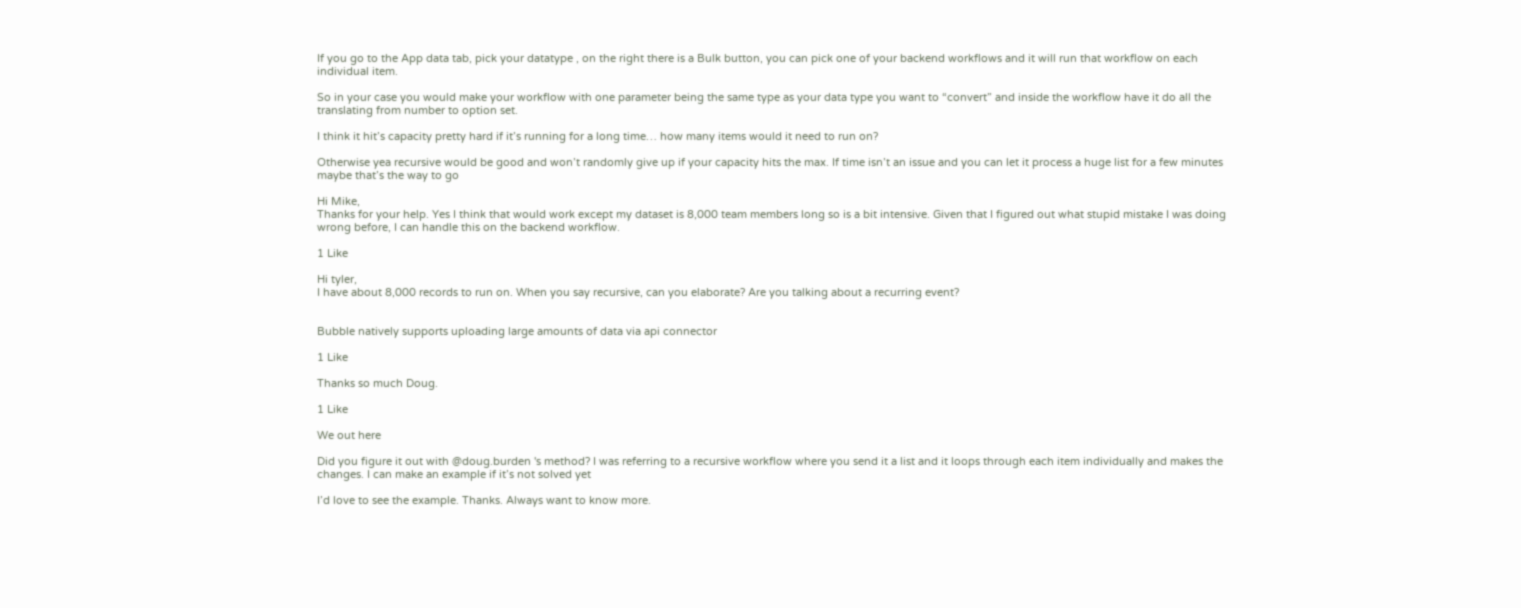If you go to the App data tab, pick your datatype , on the right there is a Bulk button, you can pick one of your backend workflows and it will run that workflow on each individual item.

So in your case you would make your workflow with one parameter being the same type as your data type you want to “convert” and inside the workflow have it do all the translating from number to option set.

I think it hit’s capacity pretty hard if it’s running for a long time… how many items would it need to run on?

Otherwise yea recursive would be good and won’t randomly give up if your capacity hits the max. If time isn’t an issue and you can let it process a huge list for a few minutes maybe that’s the way to go

Hi Mike,
Thanks for your help. Yes I think that would work except my dataset is 8,000 team members long so is a bit intensive. Given that I figured out what stupid mistake I was doing wrong before, I can handle this on the backend workflow.

1 Like

Hi tyler,
I have about 8,000 records to run on. When you say recursive, can you elaborate? Are you talking about a recurring event?


Bubble natively supports uploading large amounts of data via api connector

1 Like

Thanks so much Doug.

1 Like

We out here

Did you figure it out with @doug.burden 's method? I was referring to a recursive workflow where you send it a list and it loops through each item individually and makes the changes. I can make an example if it’s not solved yet

I’d love to see the example. Thanks. Always want to know more.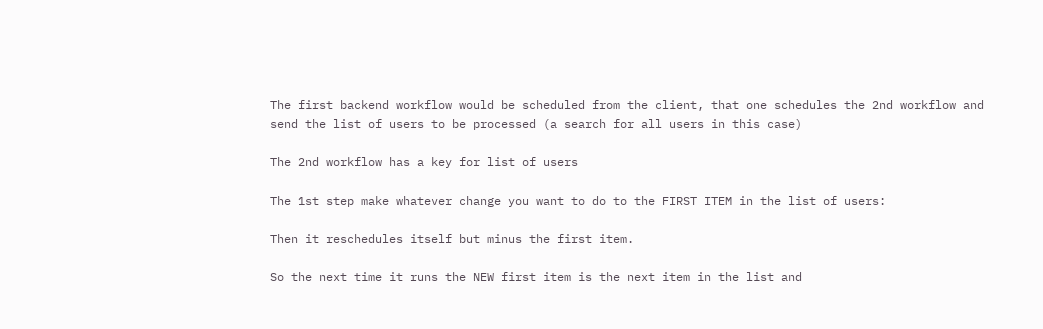The first backend workflow would be scheduled from the client, that one schedules the 2nd workflow and send the list of users to be processed (a search for all users in this case)

The 2nd workflow has a key for list of users

The 1st step make whatever change you want to do to the FIRST ITEM in the list of users:

Then it reschedules itself but minus the first item.

So the next time it runs the NEW first item is the next item in the list and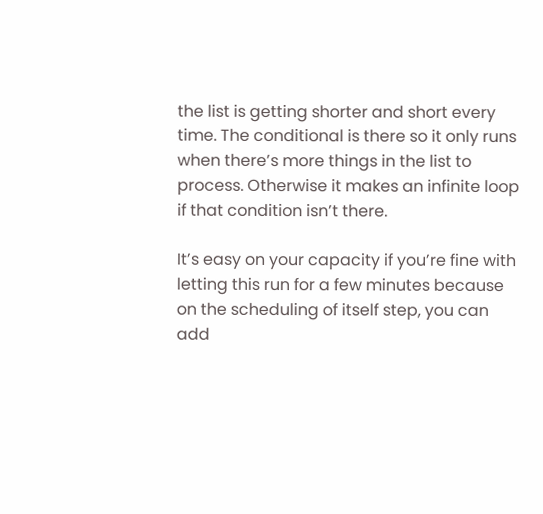the list is getting shorter and short every time. The conditional is there so it only runs when there’s more things in the list to process. Otherwise it makes an infinite loop if that condition isn’t there.

It’s easy on your capacity if you’re fine with letting this run for a few minutes because on the scheduling of itself step, you can add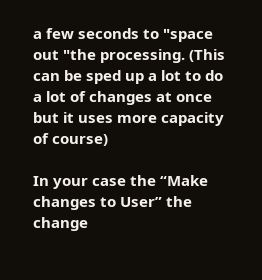a few seconds to "space out "the processing. (This can be sped up a lot to do a lot of changes at once but it uses more capacity of course)

In your case the “Make changes to User” the change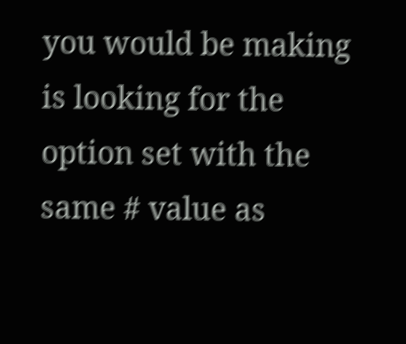you would be making is looking for the option set with the same # value as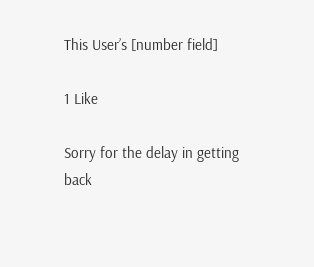This User’s [number field]

1 Like

Sorry for the delay in getting back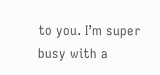to you. I’m super busy with a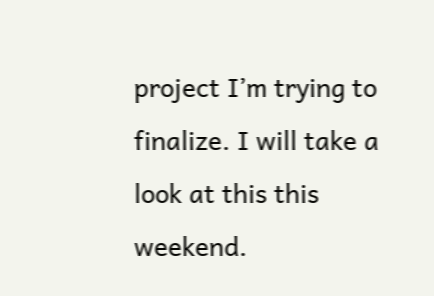project I’m trying to finalize. I will take a look at this this weekend.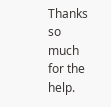Thanks so much for the help.